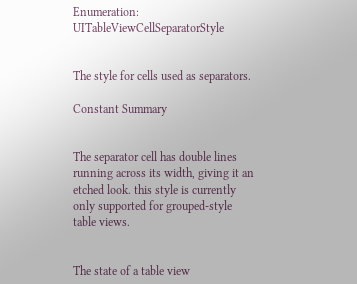Enumeration: UITableViewCellSeparatorStyle


The style for cells used as separators.

Constant Summary


The separator cell has double lines running across its width, giving it an etched look. this style is currently only supported for grouped-style table views.


The state of a table view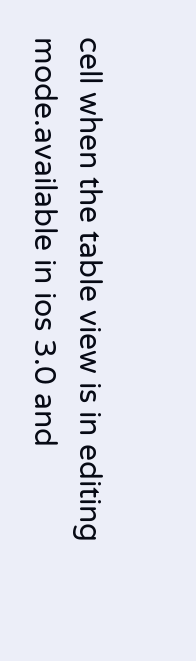cell when the table view is in editing mode.available in ios 3.0 and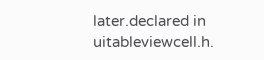later.declared in uitableviewcell.h.